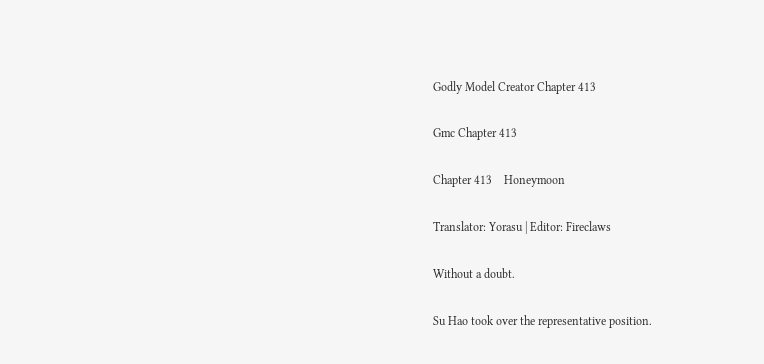Godly Model Creator Chapter 413

Gmc Chapter 413

Chapter 413    Honeymoon

Translator: Yorasu | Editor: Fireclaws

Without a doubt.

Su Hao took over the representative position.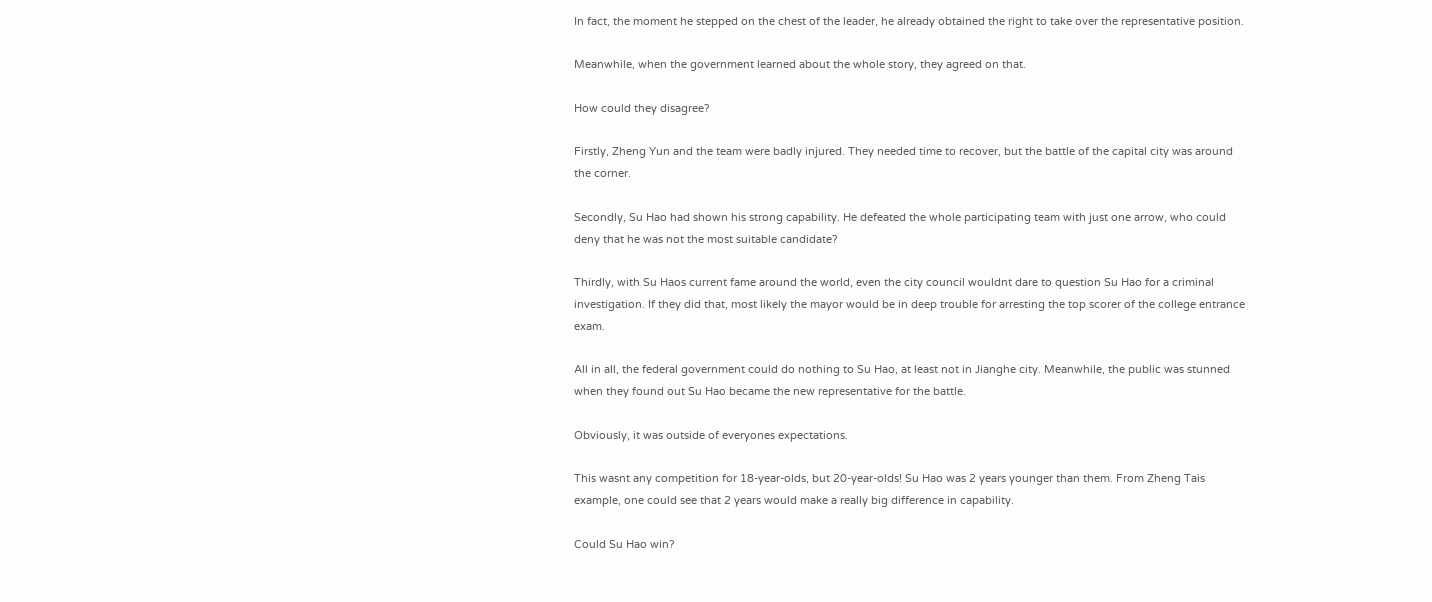In fact, the moment he stepped on the chest of the leader, he already obtained the right to take over the representative position.

Meanwhile, when the government learned about the whole story, they agreed on that.

How could they disagree?

Firstly, Zheng Yun and the team were badly injured. They needed time to recover, but the battle of the capital city was around the corner.

Secondly, Su Hao had shown his strong capability. He defeated the whole participating team with just one arrow, who could deny that he was not the most suitable candidate?

Thirdly, with Su Haos current fame around the world, even the city council wouldnt dare to question Su Hao for a criminal investigation. If they did that, most likely the mayor would be in deep trouble for arresting the top scorer of the college entrance exam.

All in all, the federal government could do nothing to Su Hao, at least not in Jianghe city. Meanwhile, the public was stunned when they found out Su Hao became the new representative for the battle.

Obviously, it was outside of everyones expectations.

This wasnt any competition for 18-year-olds, but 20-year-olds! Su Hao was 2 years younger than them. From Zheng Tais example, one could see that 2 years would make a really big difference in capability.

Could Su Hao win?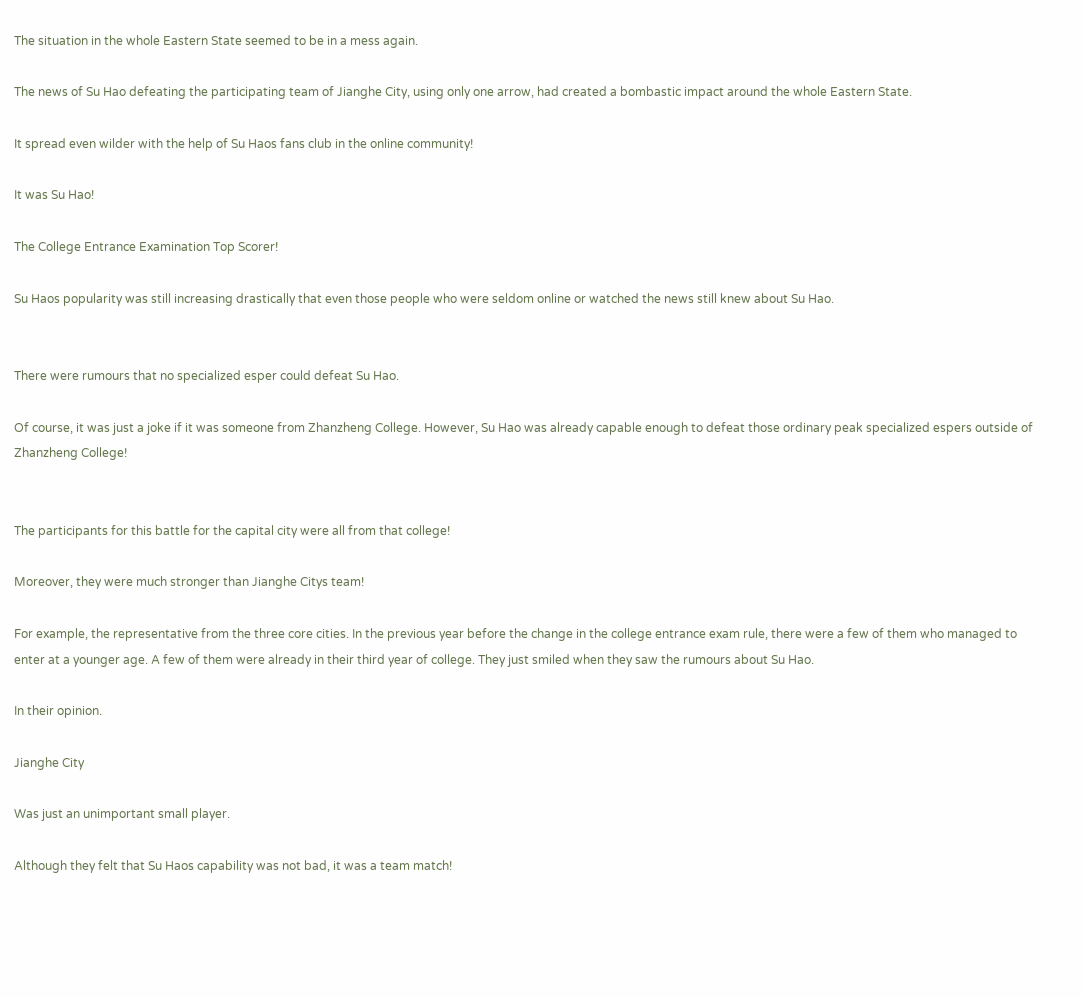The situation in the whole Eastern State seemed to be in a mess again.

The news of Su Hao defeating the participating team of Jianghe City, using only one arrow, had created a bombastic impact around the whole Eastern State.

It spread even wilder with the help of Su Haos fans club in the online community!

It was Su Hao!

The College Entrance Examination Top Scorer!

Su Haos popularity was still increasing drastically that even those people who were seldom online or watched the news still knew about Su Hao.


There were rumours that no specialized esper could defeat Su Hao.

Of course, it was just a joke if it was someone from Zhanzheng College. However, Su Hao was already capable enough to defeat those ordinary peak specialized espers outside of Zhanzheng College!


The participants for this battle for the capital city were all from that college!

Moreover, they were much stronger than Jianghe Citys team!

For example, the representative from the three core cities. In the previous year before the change in the college entrance exam rule, there were a few of them who managed to enter at a younger age. A few of them were already in their third year of college. They just smiled when they saw the rumours about Su Hao.

In their opinion.

Jianghe City

Was just an unimportant small player.

Although they felt that Su Haos capability was not bad, it was a team match!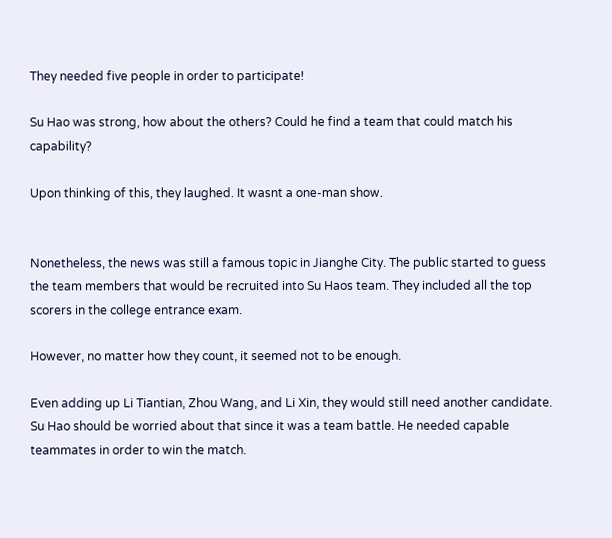They needed five people in order to participate!

Su Hao was strong, how about the others? Could he find a team that could match his capability?

Upon thinking of this, they laughed. It wasnt a one-man show.


Nonetheless, the news was still a famous topic in Jianghe City. The public started to guess the team members that would be recruited into Su Haos team. They included all the top scorers in the college entrance exam.

However, no matter how they count, it seemed not to be enough.

Even adding up Li Tiantian, Zhou Wang, and Li Xin, they would still need another candidate. Su Hao should be worried about that since it was a team battle. He needed capable teammates in order to win the match.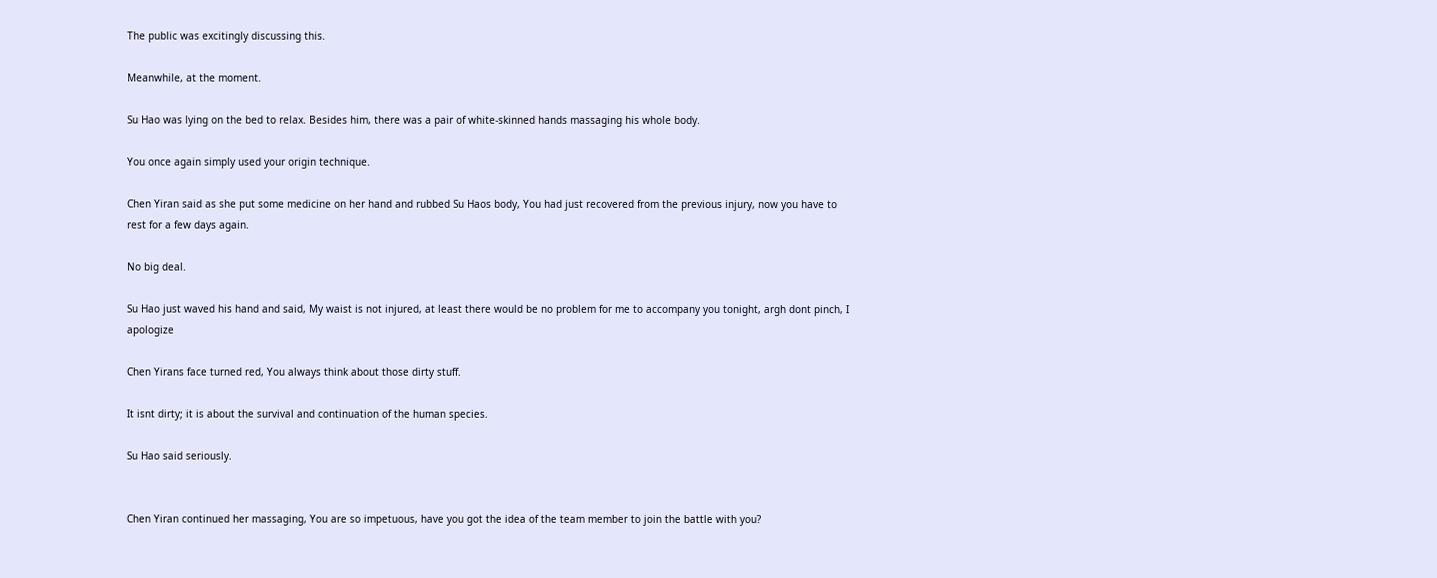The public was excitingly discussing this.

Meanwhile, at the moment.

Su Hao was lying on the bed to relax. Besides him, there was a pair of white-skinned hands massaging his whole body.

You once again simply used your origin technique.

Chen Yiran said as she put some medicine on her hand and rubbed Su Haos body, You had just recovered from the previous injury, now you have to rest for a few days again.

No big deal.

Su Hao just waved his hand and said, My waist is not injured, at least there would be no problem for me to accompany you tonight, argh dont pinch, I apologize

Chen Yirans face turned red, You always think about those dirty stuff.

It isnt dirty; it is about the survival and continuation of the human species.

Su Hao said seriously.


Chen Yiran continued her massaging, You are so impetuous, have you got the idea of the team member to join the battle with you?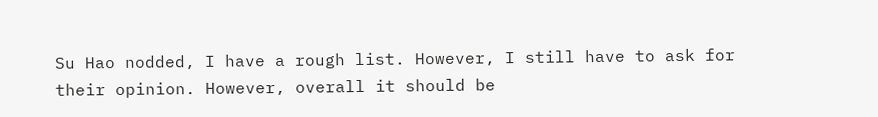Su Hao nodded, I have a rough list. However, I still have to ask for their opinion. However, overall it should be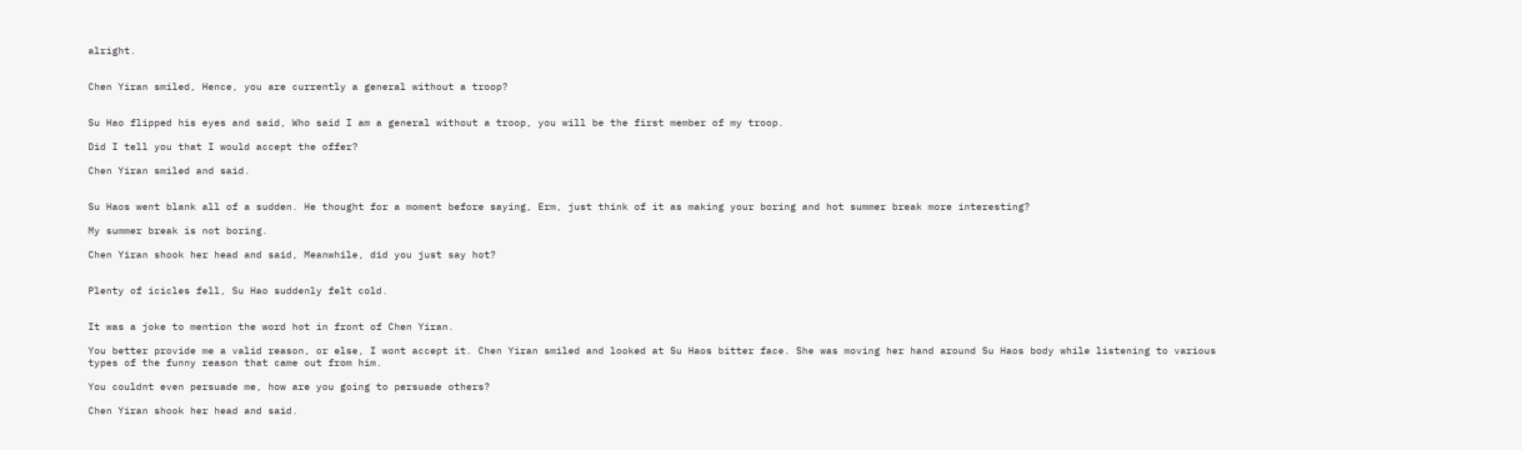alright.


Chen Yiran smiled, Hence, you are currently a general without a troop?


Su Hao flipped his eyes and said, Who said I am a general without a troop, you will be the first member of my troop.

Did I tell you that I would accept the offer?

Chen Yiran smiled and said.


Su Haos went blank all of a sudden. He thought for a moment before saying, Erm, just think of it as making your boring and hot summer break more interesting?

My summer break is not boring.

Chen Yiran shook her head and said, Meanwhile, did you just say hot?


Plenty of icicles fell, Su Hao suddenly felt cold.


It was a joke to mention the word hot in front of Chen Yiran.

You better provide me a valid reason, or else, I wont accept it. Chen Yiran smiled and looked at Su Haos bitter face. She was moving her hand around Su Haos body while listening to various types of the funny reason that came out from him.

You couldnt even persuade me, how are you going to persuade others?

Chen Yiran shook her head and said.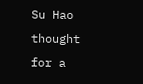Su Hao thought for a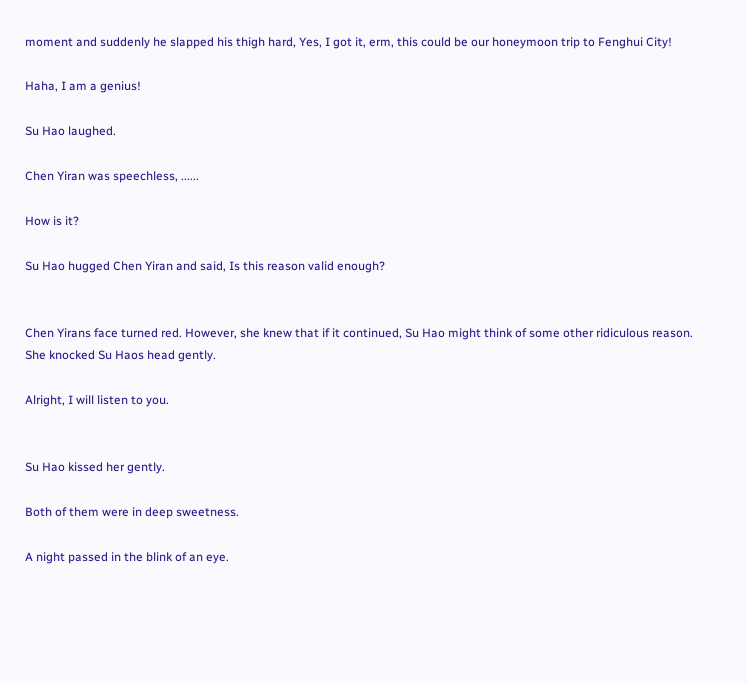moment and suddenly he slapped his thigh hard, Yes, I got it, erm, this could be our honeymoon trip to Fenghui City!

Haha, I am a genius!

Su Hao laughed.

Chen Yiran was speechless, ......

How is it?

Su Hao hugged Chen Yiran and said, Is this reason valid enough?


Chen Yirans face turned red. However, she knew that if it continued, Su Hao might think of some other ridiculous reason. She knocked Su Haos head gently.

Alright, I will listen to you.


Su Hao kissed her gently.

Both of them were in deep sweetness.

A night passed in the blink of an eye.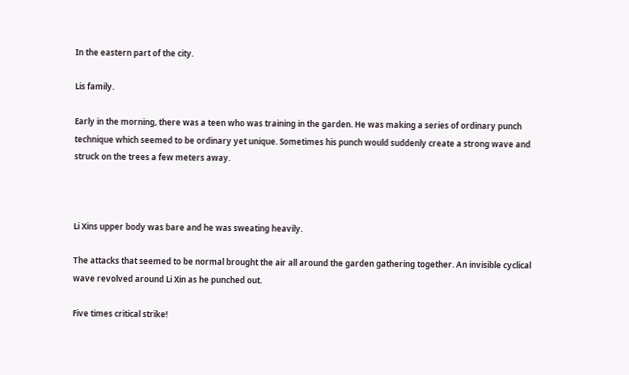In the eastern part of the city.

Lis family.

Early in the morning, there was a teen who was training in the garden. He was making a series of ordinary punch technique which seemed to be ordinary yet unique. Sometimes his punch would suddenly create a strong wave and struck on the trees a few meters away.



Li Xins upper body was bare and he was sweating heavily.

The attacks that seemed to be normal brought the air all around the garden gathering together. An invisible cyclical wave revolved around Li Xin as he punched out.

Five times critical strike!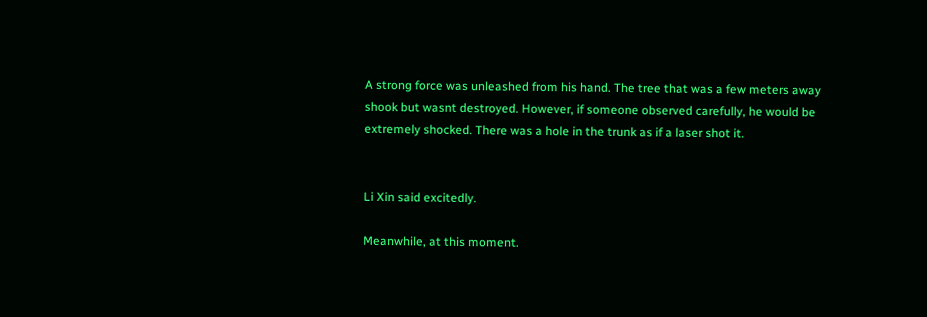A strong force was unleashed from his hand. The tree that was a few meters away shook but wasnt destroyed. However, if someone observed carefully, he would be extremely shocked. There was a hole in the trunk as if a laser shot it.


Li Xin said excitedly.

Meanwhile, at this moment.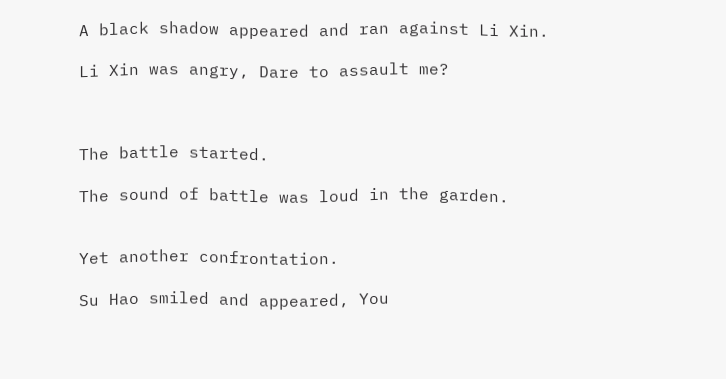A black shadow appeared and ran against Li Xin.

Li Xin was angry, Dare to assault me?



The battle started.

The sound of battle was loud in the garden.


Yet another confrontation.

Su Hao smiled and appeared, You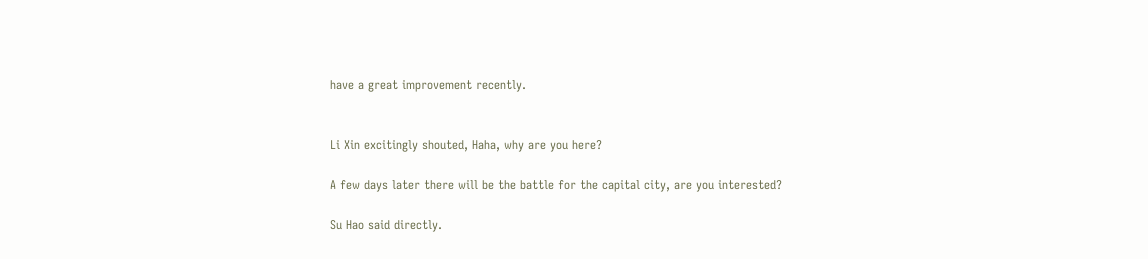have a great improvement recently.


Li Xin excitingly shouted, Haha, why are you here?

A few days later there will be the battle for the capital city, are you interested?

Su Hao said directly.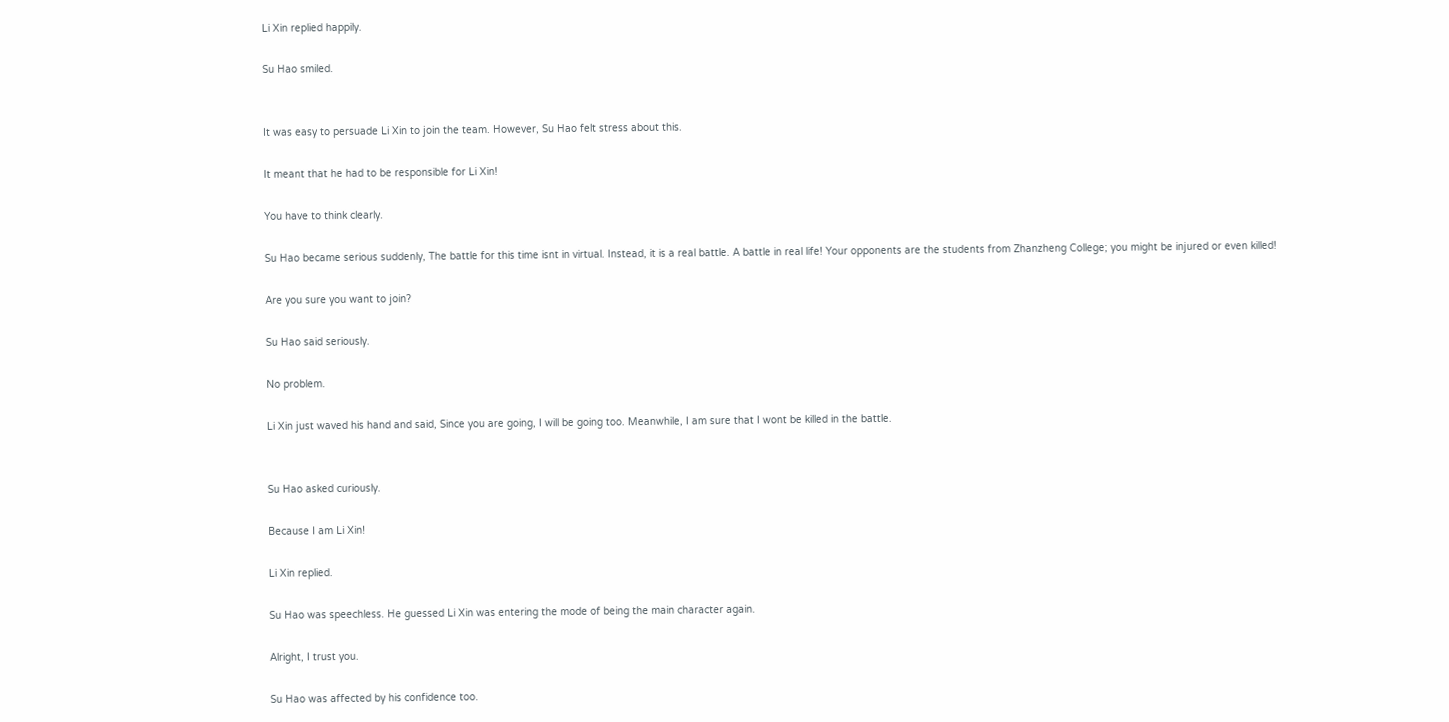Li Xin replied happily.

Su Hao smiled.


It was easy to persuade Li Xin to join the team. However, Su Hao felt stress about this.

It meant that he had to be responsible for Li Xin!

You have to think clearly.

Su Hao became serious suddenly, The battle for this time isnt in virtual. Instead, it is a real battle. A battle in real life! Your opponents are the students from Zhanzheng College; you might be injured or even killed!

Are you sure you want to join?

Su Hao said seriously.

No problem.

Li Xin just waved his hand and said, Since you are going, I will be going too. Meanwhile, I am sure that I wont be killed in the battle.


Su Hao asked curiously.

Because I am Li Xin!

Li Xin replied.

Su Hao was speechless. He guessed Li Xin was entering the mode of being the main character again.

Alright, I trust you.

Su Hao was affected by his confidence too.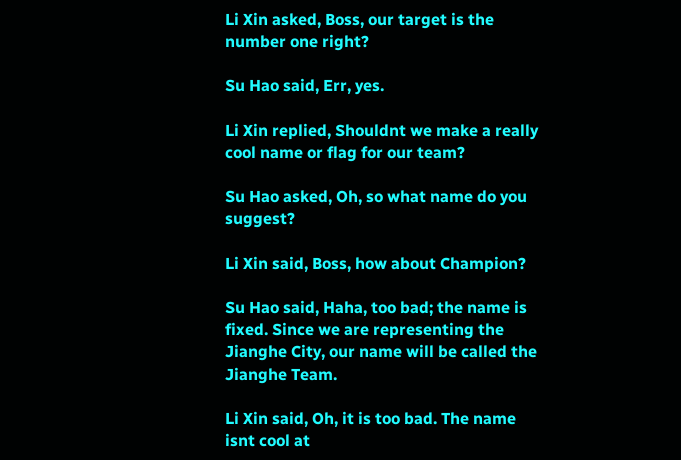Li Xin asked, Boss, our target is the number one right?

Su Hao said, Err, yes.

Li Xin replied, Shouldnt we make a really cool name or flag for our team?

Su Hao asked, Oh, so what name do you suggest?

Li Xin said, Boss, how about Champion?

Su Hao said, Haha, too bad; the name is fixed. Since we are representing the Jianghe City, our name will be called the Jianghe Team.

Li Xin said, Oh, it is too bad. The name isnt cool at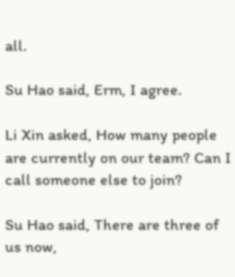all.

Su Hao said, Erm, I agree.

Li Xin asked, How many people are currently on our team? Can I call someone else to join?

Su Hao said, There are three of us now,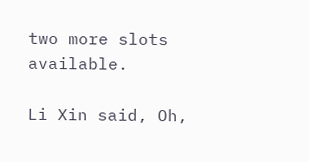two more slots available.

Li Xin said, Oh,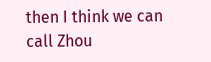then I think we can call Zhou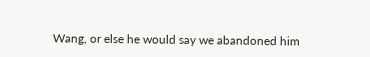Wang, or else he would say we abandoned him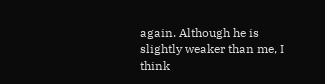again. Although he is slightly weaker than me, I think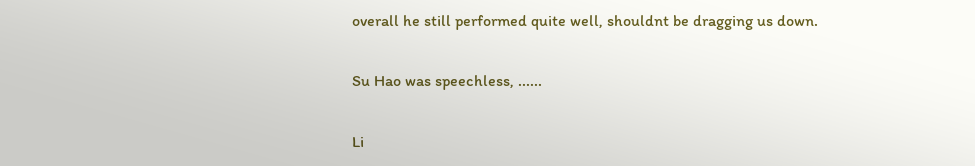overall he still performed quite well, shouldnt be dragging us down.

Su Hao was speechless, ......

Li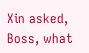Xin asked, Boss, what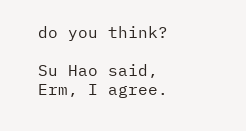do you think?

Su Hao said, Erm, I agree.